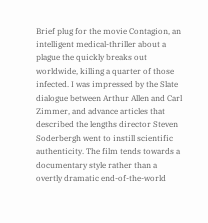Brief plug for the movie Contagion, an intelligent medical-thriller about a plague the quickly breaks out worldwide, killing a quarter of those infected. I was impressed by the Slate dialogue between Arthur Allen and Carl Zimmer, and advance articles that described the lengths director Steven Soderbergh went to instill scientific authenticity. The film tends towards a documentary style rather than a overtly dramatic end-of-the-world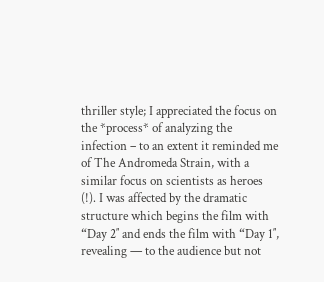thriller style; I appreciated the focus on the *process* of analyzing the infection – to an extent it reminded me of The Andromeda Strain, with a similar focus on scientists as heroes (!). I was affected by the dramatic structure which begins the film with “Day 2″ and ends the film with “Day 1″, revealing — to the audience but not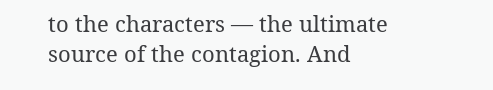to the characters — the ultimate source of the contagion. And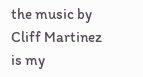the music by Cliff Martinez is my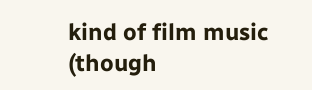kind of film music (though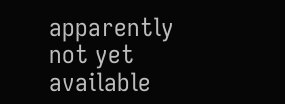apparently not yet available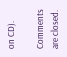on CD).

Comments are closed.